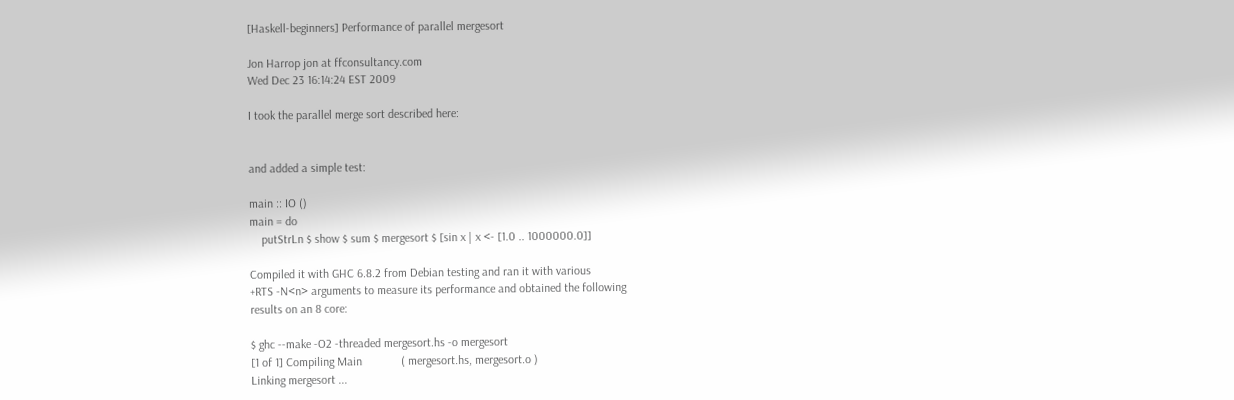[Haskell-beginners] Performance of parallel mergesort

Jon Harrop jon at ffconsultancy.com
Wed Dec 23 16:14:24 EST 2009

I took the parallel merge sort described here:


and added a simple test:

main :: IO ()
main = do
    putStrLn $ show $ sum $ mergesort $ [sin x | x <- [1.0 .. 1000000.0]]

Compiled it with GHC 6.8.2 from Debian testing and ran it with various
+RTS -N<n> arguments to measure its performance and obtained the following
results on an 8 core:

$ ghc --make -O2 -threaded mergesort.hs -o mergesort
[1 of 1] Compiling Main             ( mergesort.hs, mergesort.o )
Linking mergesort ...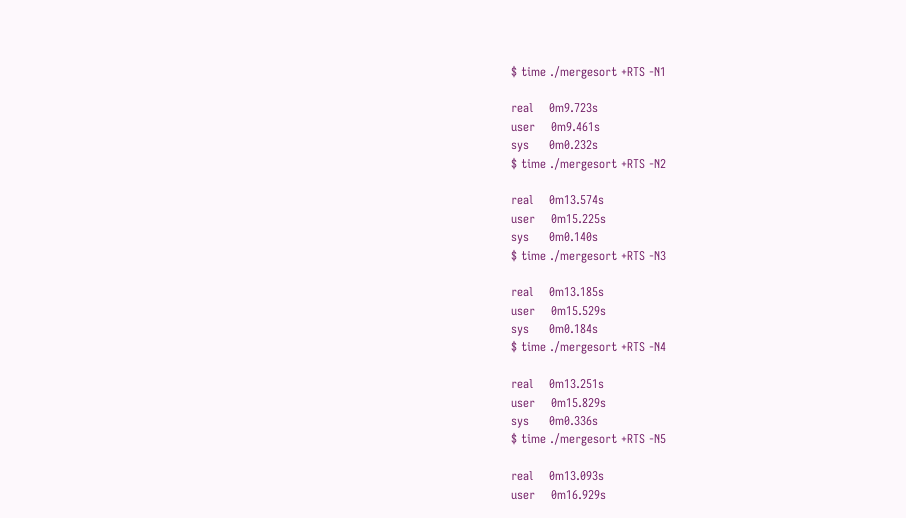$ time ./mergesort +RTS -N1

real    0m9.723s
user    0m9.461s
sys     0m0.232s
$ time ./mergesort +RTS -N2

real    0m13.574s
user    0m15.225s
sys     0m0.140s
$ time ./mergesort +RTS -N3

real    0m13.185s
user    0m15.529s
sys     0m0.184s
$ time ./mergesort +RTS -N4

real    0m13.251s
user    0m15.829s
sys     0m0.336s
$ time ./mergesort +RTS -N5

real    0m13.093s
user    0m16.929s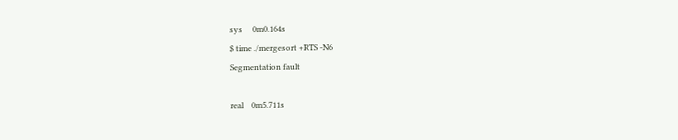sys     0m0.164s
$ time ./mergesort +RTS -N6
Segmentation fault

real    0m5.711s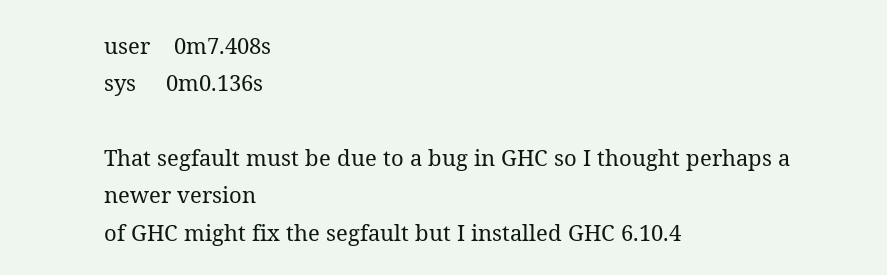user    0m7.408s
sys     0m0.136s

That segfault must be due to a bug in GHC so I thought perhaps a newer version
of GHC might fix the segfault but I installed GHC 6.10.4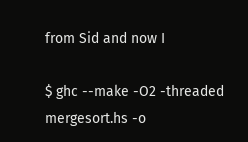from Sid and now I

$ ghc --make -O2 -threaded mergesort.hs -o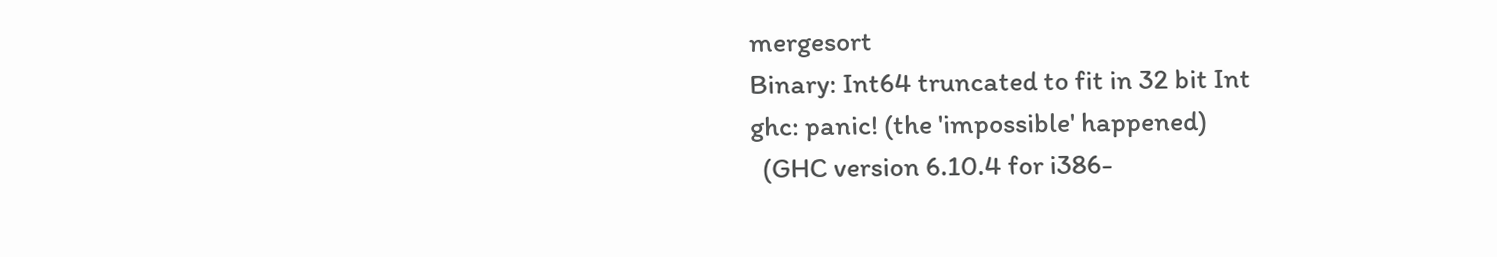mergesort
Binary: Int64 truncated to fit in 32 bit Int
ghc: panic! (the 'impossible' happened)
  (GHC version 6.10.4 for i386-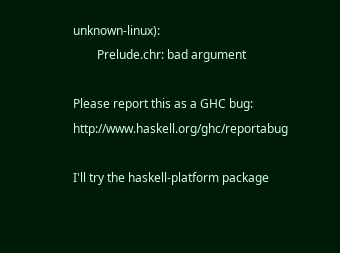unknown-linux):
        Prelude.chr: bad argument

Please report this as a GHC bug:  http://www.haskell.org/ghc/reportabug

I'll try the haskell-platform package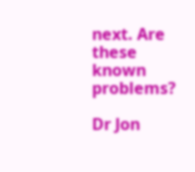next. Are these known problems?

Dr Jon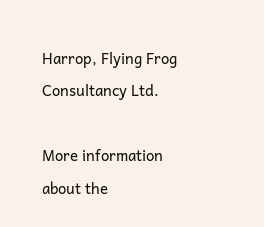Harrop, Flying Frog Consultancy Ltd.

More information about the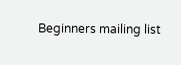Beginners mailing list